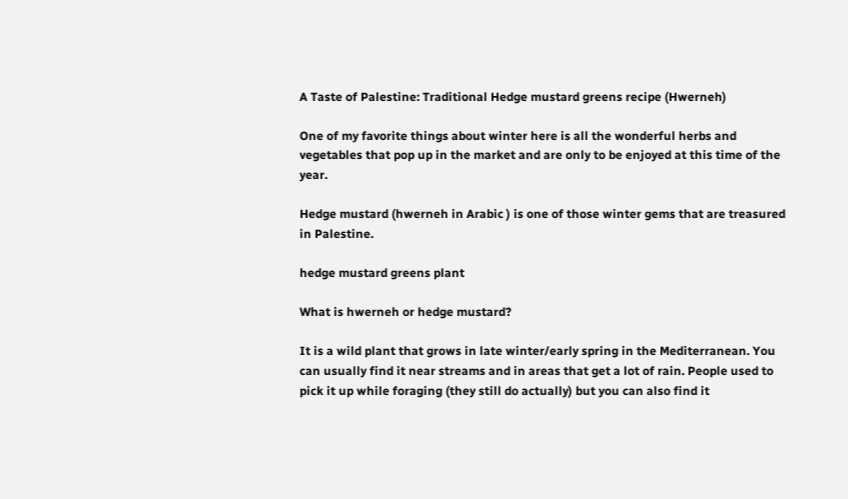A Taste of Palestine: Traditional Hedge mustard greens recipe (Hwerneh)

One of my favorite things about winter here is all the wonderful herbs and vegetables that pop up in the market and are only to be enjoyed at this time of the year.

Hedge mustard (hwerneh in Arabic ) is one of those winter gems that are treasured in Palestine.

hedge mustard greens plant

What is hwerneh or hedge mustard?

It is a wild plant that grows in late winter/early spring in the Mediterranean. You can usually find it near streams and in areas that get a lot of rain. People used to pick it up while foraging (they still do actually) but you can also find it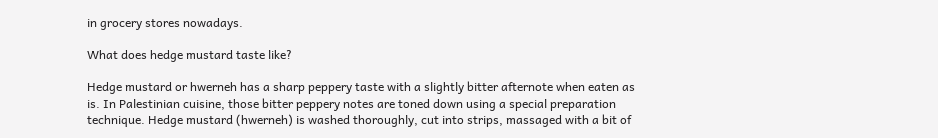in grocery stores nowadays.

What does hedge mustard taste like?

Hedge mustard or hwerneh has a sharp peppery taste with a slightly bitter afternote when eaten as is. In Palestinian cuisine, those bitter peppery notes are toned down using a special preparation technique. Hedge mustard (hwerneh) is washed thoroughly, cut into strips, massaged with a bit of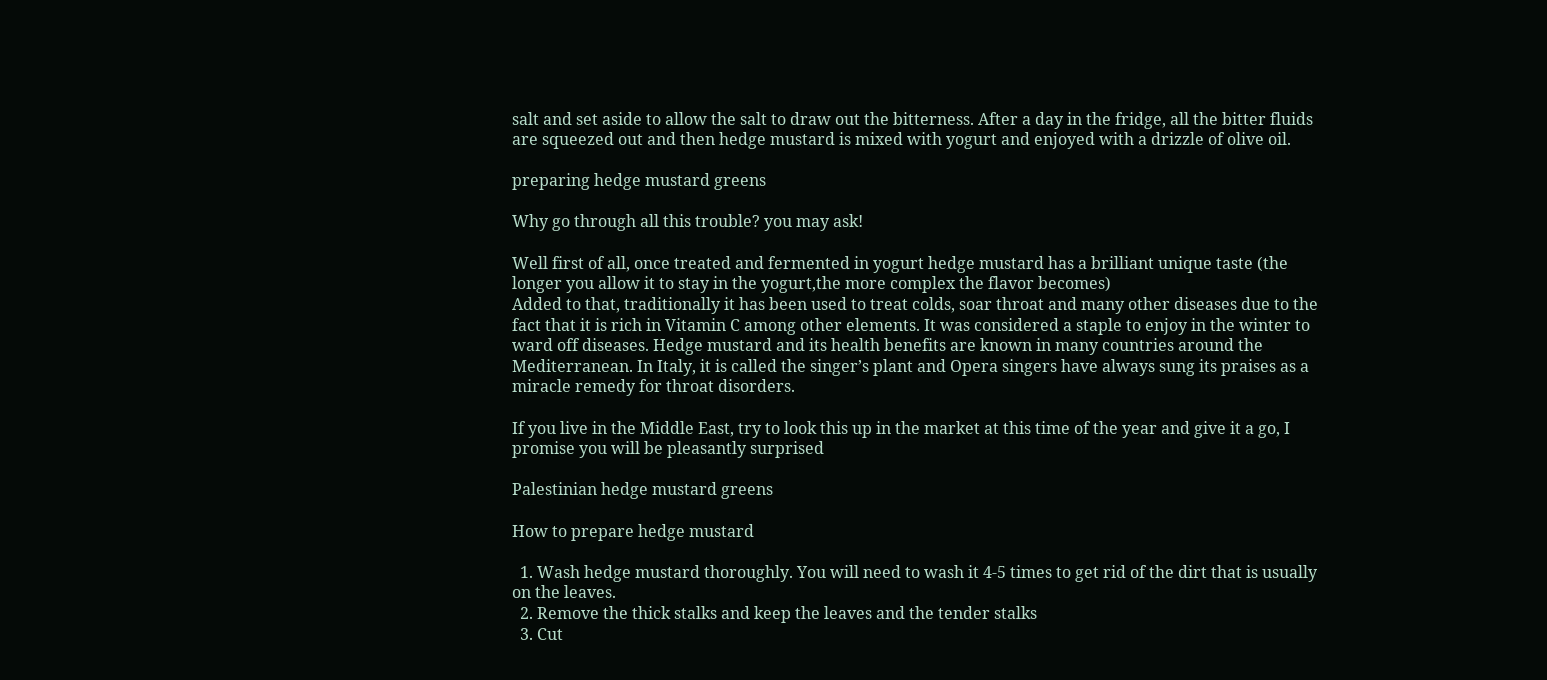salt and set aside to allow the salt to draw out the bitterness. After a day in the fridge, all the bitter fluids are squeezed out and then hedge mustard is mixed with yogurt and enjoyed with a drizzle of olive oil.

preparing hedge mustard greens

Why go through all this trouble? you may ask!

Well first of all, once treated and fermented in yogurt hedge mustard has a brilliant unique taste (the longer you allow it to stay in the yogurt,the more complex the flavor becomes)
Added to that, traditionally it has been used to treat colds, soar throat and many other diseases due to the fact that it is rich in Vitamin C among other elements. It was considered a staple to enjoy in the winter to ward off diseases. Hedge mustard and its health benefits are known in many countries around the Mediterranean. In Italy, it is called the singer’s plant and Opera singers have always sung its praises as a miracle remedy for throat disorders.

If you live in the Middle East, try to look this up in the market at this time of the year and give it a go, I promise you will be pleasantly surprised

Palestinian hedge mustard greens

How to prepare hedge mustard

  1. Wash hedge mustard thoroughly. You will need to wash it 4-5 times to get rid of the dirt that is usually on the leaves.
  2. Remove the thick stalks and keep the leaves and the tender stalks
  3. Cut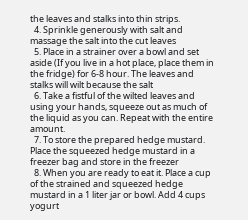the leaves and stalks into thin strips.
  4. Sprinkle generously with salt and massage the salt into the cut leaves
  5. Place in a strainer over a bowl and set aside (If you live in a hot place, place them in the fridge) for 6-8 hour. The leaves and stalks will wilt because the salt
  6. Take a fistful of the wilted leaves and using your hands, squeeze out as much of the liquid as you can. Repeat with the entire amount.
  7. To store the prepared hedge mustard. Place the squeezed hedge mustard in a freezer bag and store in the freezer
  8. When you are ready to eat it. Place a cup of the strained and squeezed hedge mustard in a 1 liter jar or bowl. Add 4 cups yogurt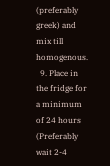(preferably greek) and mix till homogenous.
  9. Place in the fridge for a minimum of 24 hours (Preferably wait 2-4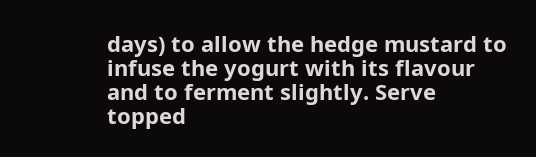days) to allow the hedge mustard to infuse the yogurt with its flavour and to ferment slightly. Serve topped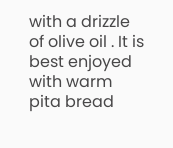with a drizzle of olive oil . It is best enjoyed with warm pita bread